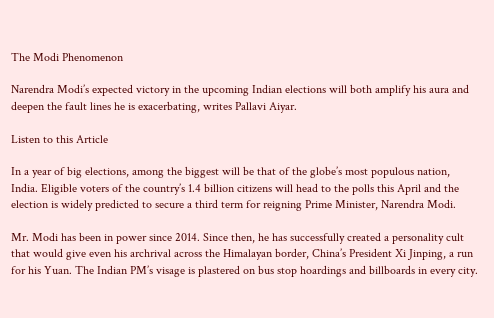The Modi Phenomenon

Narendra Modi’s expected victory in the upcoming Indian elections will both amplify his aura and deepen the fault lines he is exacerbating, writes Pallavi Aiyar.

Listen to this Article

In a year of big elections, among the biggest will be that of the globe’s most populous nation, India. Eligible voters of the country’s 1.4 billion citizens will head to the polls this April and the election is widely predicted to secure a third term for reigning Prime Minister, Narendra Modi.

Mr. Modi has been in power since 2014. Since then, he has successfully created a personality cult that would give even his archrival across the Himalayan border, China’s President Xi Jinping, a run for his Yuan. The Indian PM’s visage is plastered on bus stop hoardings and billboards in every city.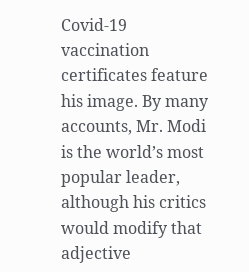Covid-19 vaccination certificates feature his image. By many accounts, Mr. Modi is the world’s most popular leader, although his critics would modify that adjective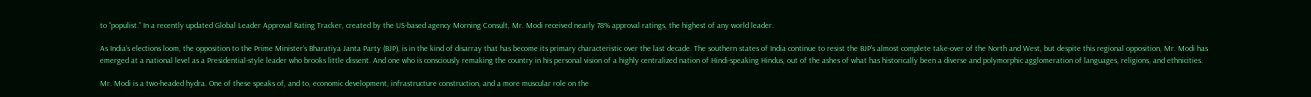to “populist.” In a recently updated Global Leader Approval Rating Tracker, created by the US-based agency Morning Consult, Mr. Modi received nearly 78% approval ratings, the highest of any world leader.

As India’s elections loom, the opposition to the Prime Minister’s Bharatiya Janta Party (BJP), is in the kind of disarray that has become its primary characteristic over the last decade. The southern states of India continue to resist the BJP’s almost complete take-over of the North and West, but despite this regional opposition, Mr. Modi has emerged at a national level as a Presidential-style leader who brooks little dissent. And one who is consciously remaking the country in his personal vision of a highly centralized nation of Hindi-speaking Hindus, out of the ashes of what has historically been a diverse and polymorphic agglomeration of languages, religions, and ethnicities.

Mr. Modi is a two-headed hydra. One of these speaks of, and to, economic development, infrastructure construction, and a more muscular role on the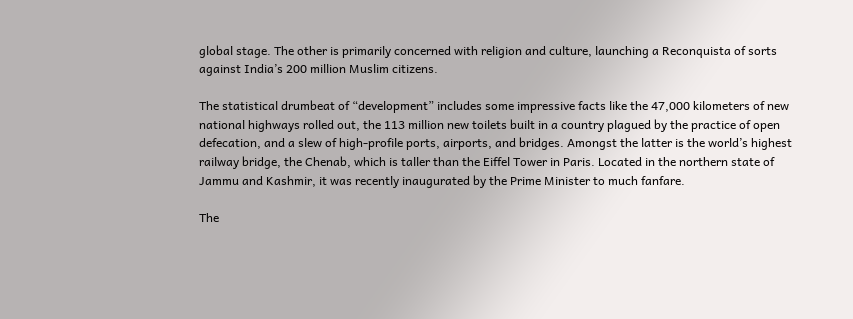global stage. The other is primarily concerned with religion and culture, launching a Reconquista of sorts against India’s 200 million Muslim citizens.

The statistical drumbeat of “development” includes some impressive facts like the 47,000 kilometers of new national highways rolled out, the 113 million new toilets built in a country plagued by the practice of open defecation, and a slew of high-profile ports, airports, and bridges. Amongst the latter is the world’s highest railway bridge, the Chenab, which is taller than the Eiffel Tower in Paris. Located in the northern state of Jammu and Kashmir, it was recently inaugurated by the Prime Minister to much fanfare.

The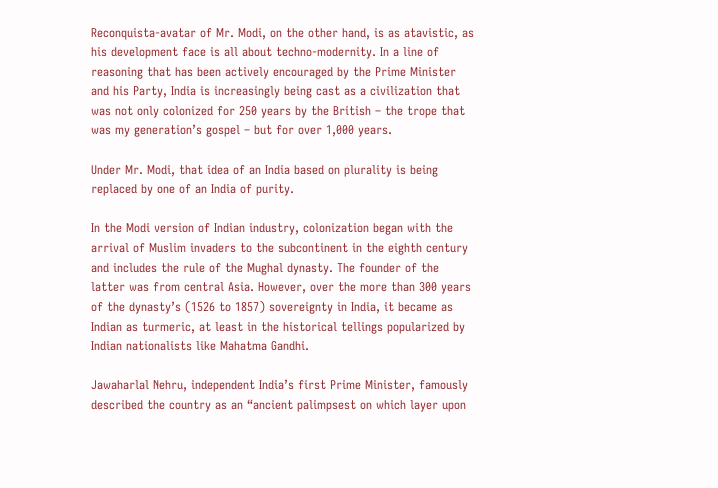Reconquista-avatar of Mr. Modi, on the other hand, is as atavistic, as his development face is all about techno-modernity. In a line of reasoning that has been actively encouraged by the Prime Minister and his Party, India is increasingly being cast as a civilization that was not only colonized for 250 years by the British – the trope that was my generation’s gospel – but for over 1,000 years.

Under Mr. Modi, that idea of an India based on plurality is being replaced by one of an India of purity.

In the Modi version of Indian industry, colonization began with the arrival of Muslim invaders to the subcontinent in the eighth century and includes the rule of the Mughal dynasty. The founder of the latter was from central Asia. However, over the more than 300 years of the dynasty’s (1526 to 1857) sovereignty in India, it became as Indian as turmeric, at least in the historical tellings popularized by Indian nationalists like Mahatma Gandhi.

Jawaharlal Nehru, independent India’s first Prime Minister, famously described the country as an “ancient palimpsest on which layer upon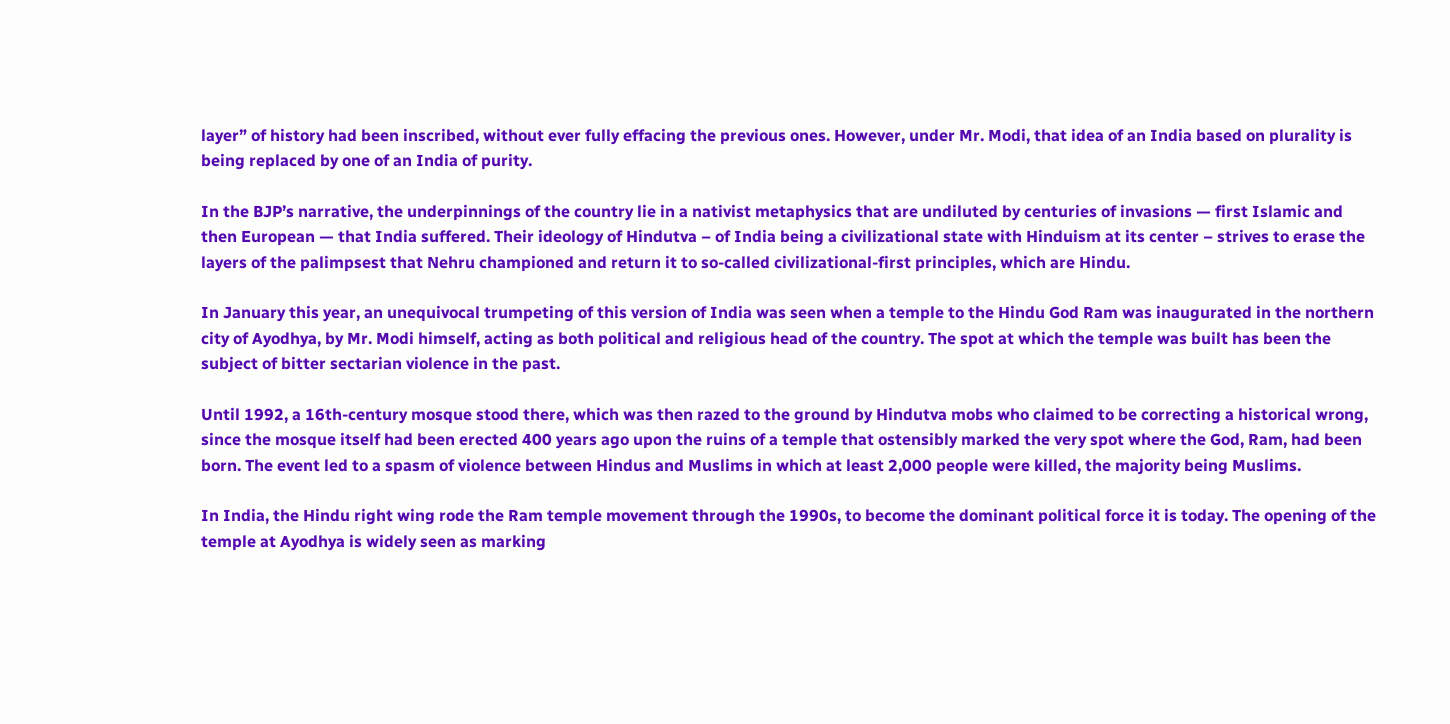layer” of history had been inscribed, without ever fully effacing the previous ones. However, under Mr. Modi, that idea of an India based on plurality is being replaced by one of an India of purity.

In the BJP’s narrative, the underpinnings of the country lie in a nativist metaphysics that are undiluted by centuries of invasions — first Islamic and then European — that India suffered. Their ideology of Hindutva – of India being a civilizational state with Hinduism at its center – strives to erase the layers of the palimpsest that Nehru championed and return it to so-called civilizational-first principles, which are Hindu.

In January this year, an unequivocal trumpeting of this version of India was seen when a temple to the Hindu God Ram was inaugurated in the northern city of Ayodhya, by Mr. Modi himself, acting as both political and religious head of the country. The spot at which the temple was built has been the subject of bitter sectarian violence in the past.

Until 1992, a 16th-century mosque stood there, which was then razed to the ground by Hindutva mobs who claimed to be correcting a historical wrong, since the mosque itself had been erected 400 years ago upon the ruins of a temple that ostensibly marked the very spot where the God, Ram, had been born. The event led to a spasm of violence between Hindus and Muslims in which at least 2,000 people were killed, the majority being Muslims.

In India, the Hindu right wing rode the Ram temple movement through the 1990s, to become the dominant political force it is today. The opening of the temple at Ayodhya is widely seen as marking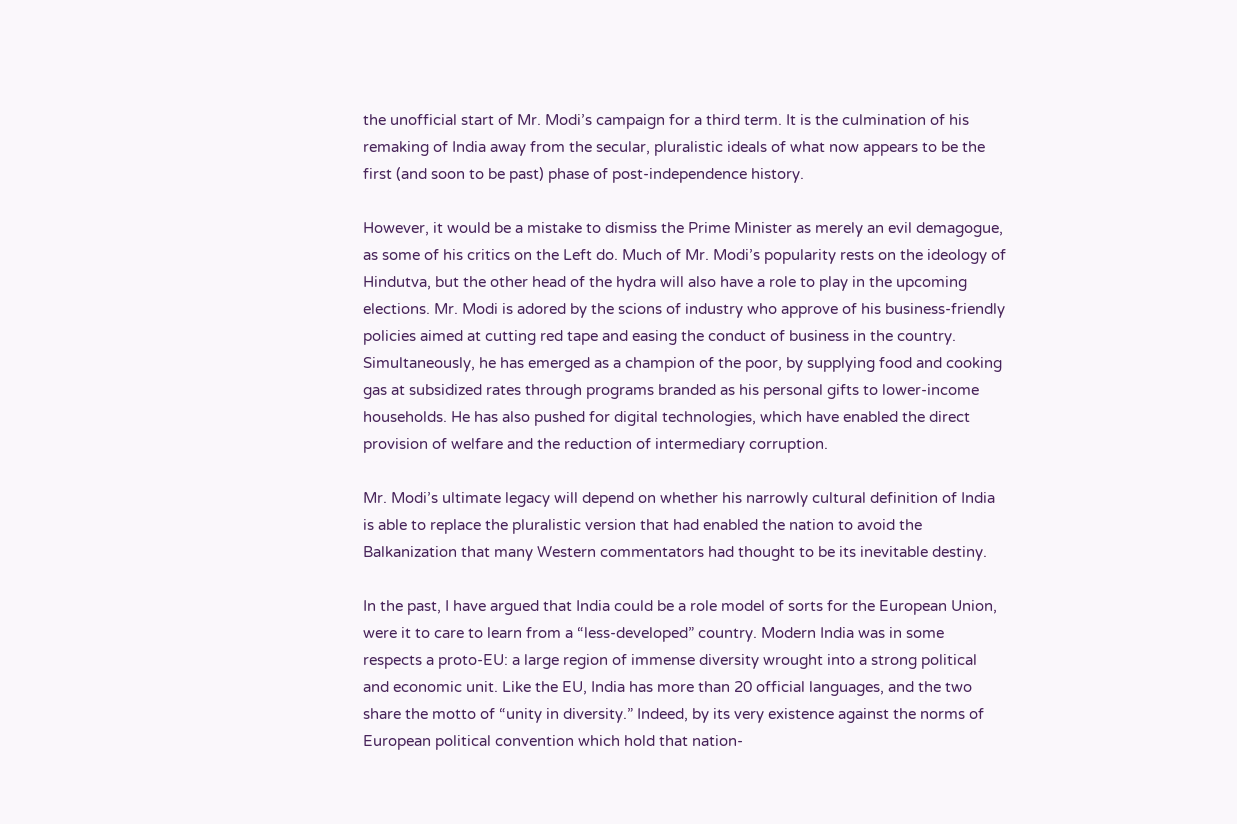the unofficial start of Mr. Modi’s campaign for a third term. It is the culmination of his remaking of India away from the secular, pluralistic ideals of what now appears to be the first (and soon to be past) phase of post-independence history.

However, it would be a mistake to dismiss the Prime Minister as merely an evil demagogue, as some of his critics on the Left do. Much of Mr. Modi’s popularity rests on the ideology of Hindutva, but the other head of the hydra will also have a role to play in the upcoming elections. Mr. Modi is adored by the scions of industry who approve of his business-friendly policies aimed at cutting red tape and easing the conduct of business in the country. Simultaneously, he has emerged as a champion of the poor, by supplying food and cooking gas at subsidized rates through programs branded as his personal gifts to lower-income households. He has also pushed for digital technologies, which have enabled the direct provision of welfare and the reduction of intermediary corruption.

Mr. Modi’s ultimate legacy will depend on whether his narrowly cultural definition of India is able to replace the pluralistic version that had enabled the nation to avoid the Balkanization that many Western commentators had thought to be its inevitable destiny.

In the past, I have argued that India could be a role model of sorts for the European Union, were it to care to learn from a “less-developed” country. Modern India was in some respects a proto-EU: a large region of immense diversity wrought into a strong political and economic unit. Like the EU, India has more than 20 official languages, and the two share the motto of “unity in diversity.” Indeed, by its very existence against the norms of European political convention which hold that nation-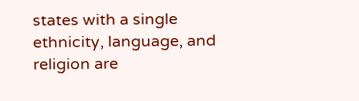states with a single ethnicity, language, and religion are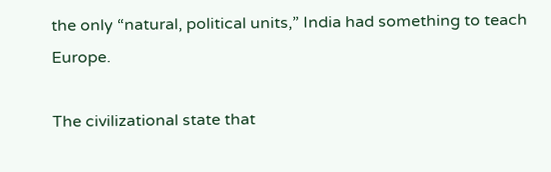the only “natural, political units,” India had something to teach Europe.

The civilizational state that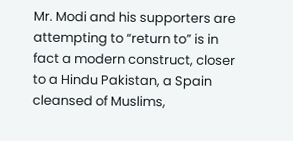Mr. Modi and his supporters are attempting to “return to” is in fact a modern construct, closer to a Hindu Pakistan, a Spain cleansed of Muslims,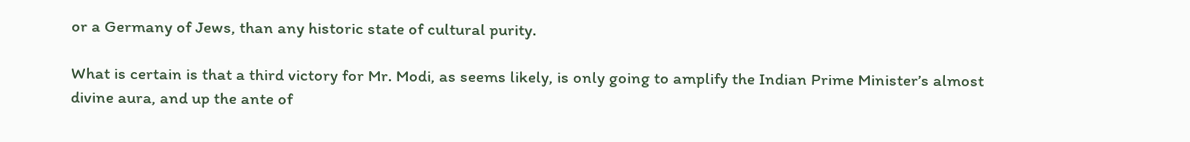or a Germany of Jews, than any historic state of cultural purity.

What is certain is that a third victory for Mr. Modi, as seems likely, is only going to amplify the Indian Prime Minister’s almost divine aura, and up the ante of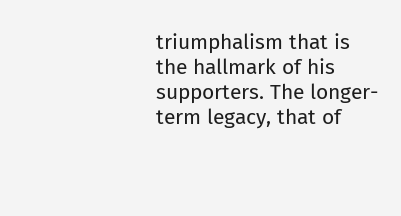triumphalism that is the hallmark of his supporters. The longer-term legacy, that of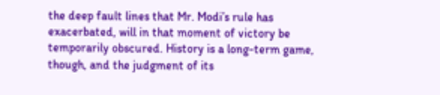the deep fault lines that Mr. Modi’s rule has exacerbated, will in that moment of victory be temporarily obscured. History is a long-term game, though, and the judgment of its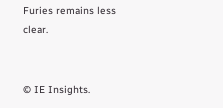Furies remains less clear.


© IE Insights.